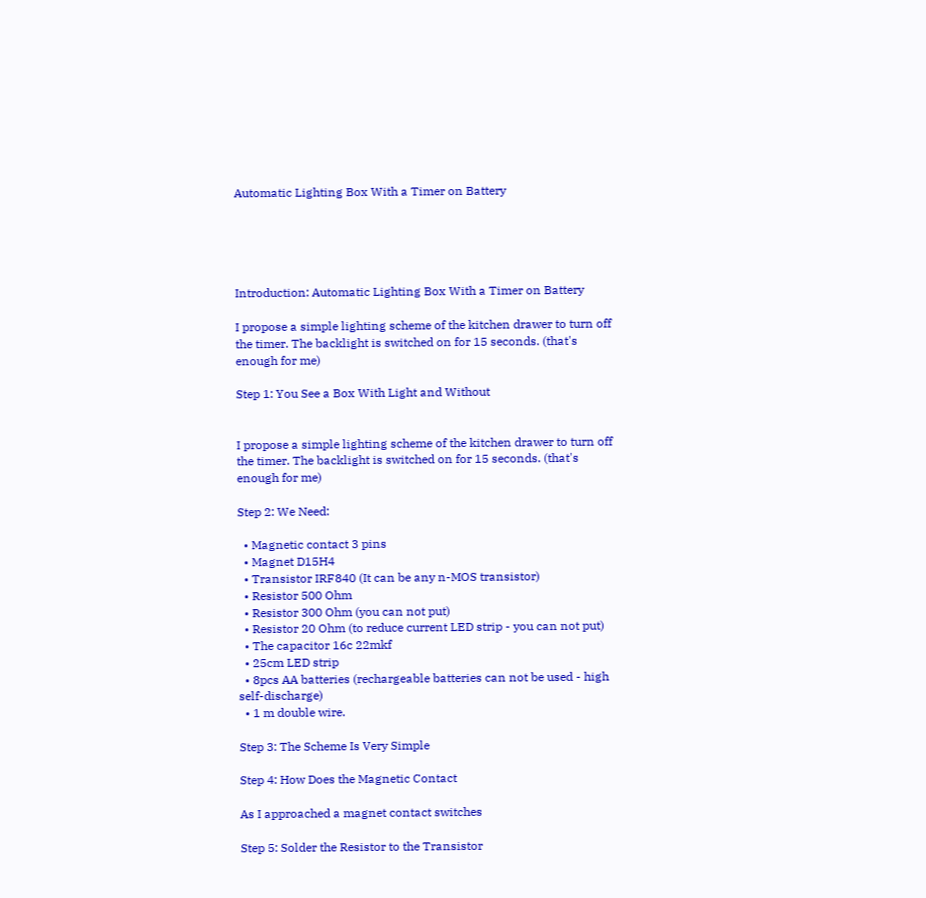Automatic Lighting Box With a Timer on Battery





Introduction: Automatic Lighting Box With a Timer on Battery

I propose a simple lighting scheme of the kitchen drawer to turn off the timer. The backlight is switched on for 15 seconds. (that's enough for me)

Step 1: You See a Box With Light and Without


I propose a simple lighting scheme of the kitchen drawer to turn off the timer. The backlight is switched on for 15 seconds. (that's enough for me)

Step 2: We Need:

  • Magnetic contact 3 pins
  • Magnet D15H4
  • Transistor IRF840 (It can be any n-MOS transistor)
  • Resistor 500 Ohm
  • Resistor 300 Ohm (you can not put)
  • Resistor 20 Ohm (to reduce current LED strip - you can not put)
  • The capacitor 16c 22mkf
  • 25cm LED strip
  • 8pcs AA batteries (rechargeable batteries can not be used - high self-discharge)
  • 1 m double wire.

Step 3: The Scheme Is Very Simple

Step 4: How Does the Magnetic Contact

As I approached a magnet contact switches

Step 5: Solder the Resistor to the Transistor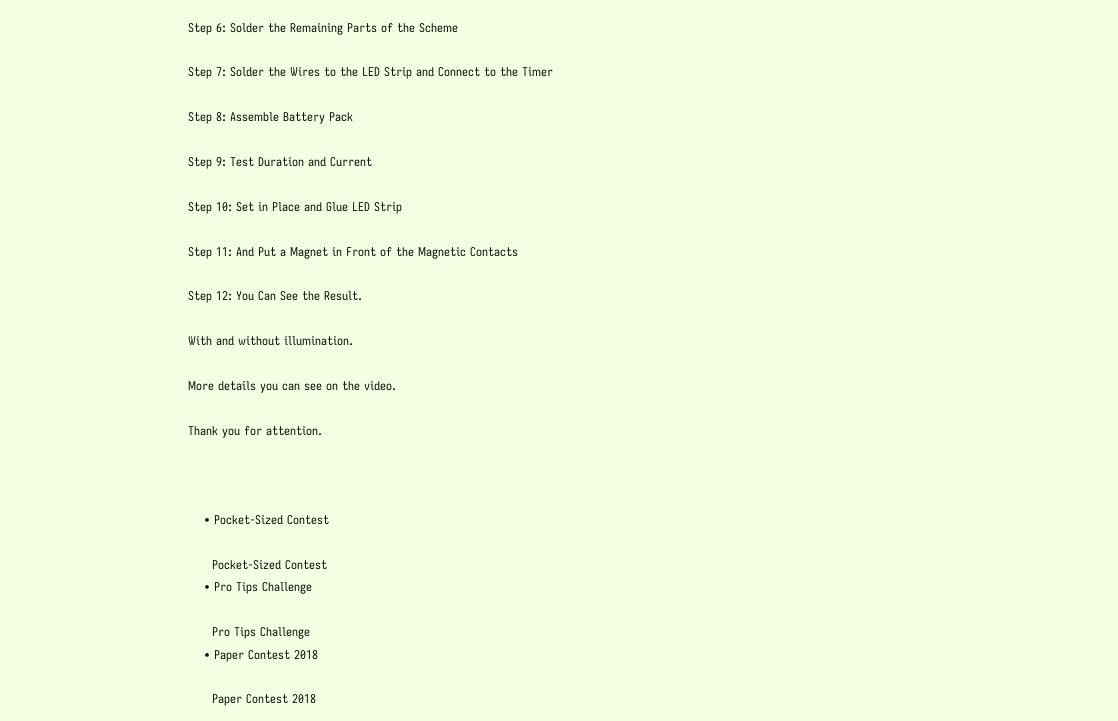Step 6: Solder the Remaining Parts of the Scheme

Step 7: Solder the Wires to the LED Strip and Connect to the Timer

Step 8: Assemble Battery Pack

Step 9: Test Duration and Current

Step 10: Set in Place and Glue LED Strip

Step 11: And Put a Magnet in Front of the Magnetic Contacts

Step 12: You Can See the Result.

With and without illumination.

More details you can see on the video.

Thank you for attention.



    • Pocket-Sized Contest

      Pocket-Sized Contest
    • Pro Tips Challenge

      Pro Tips Challenge
    • Paper Contest 2018

      Paper Contest 2018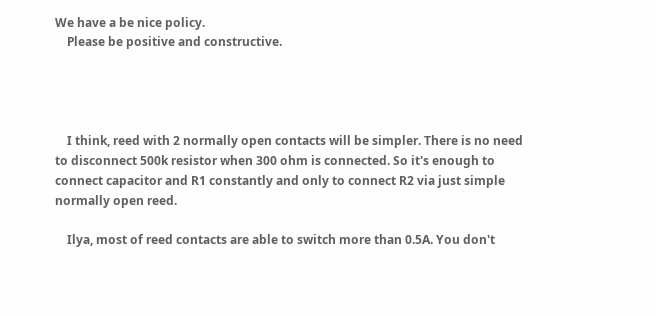We have a be nice policy.
    Please be positive and constructive.




    I think, reed with 2 normally open contacts will be simpler. There is no need to disconnect 500k resistor when 300 ohm is connected. So it's enough to connect capacitor and R1 constantly and only to connect R2 via just simple normally open reed.

    Ilya, most of reed contacts are able to switch more than 0.5A. You don't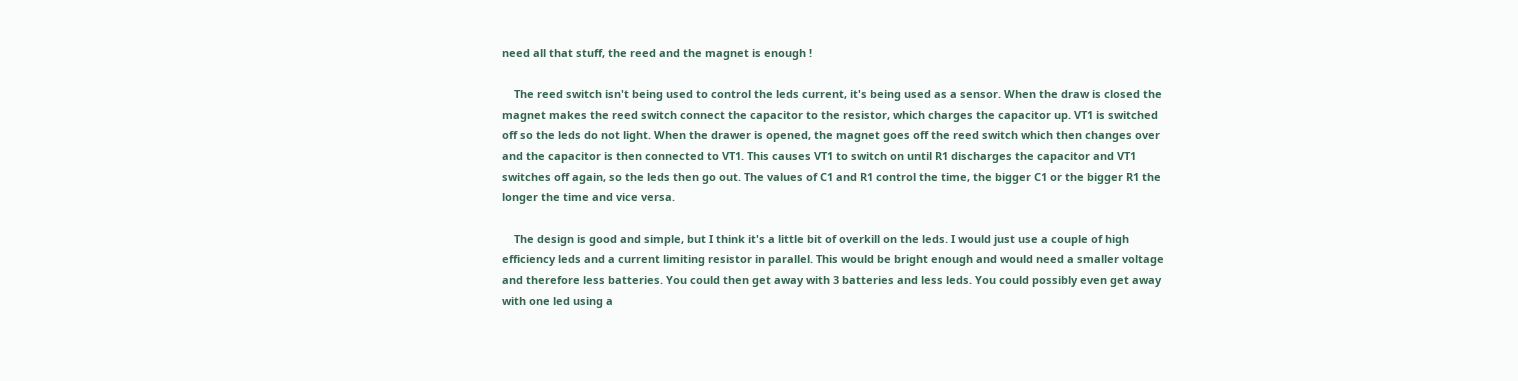need all that stuff, the reed and the magnet is enough !

    The reed switch isn't being used to control the leds current, it's being used as a sensor. When the draw is closed the magnet makes the reed switch connect the capacitor to the resistor, which charges the capacitor up. VT1 is switched off so the leds do not light. When the drawer is opened, the magnet goes off the reed switch which then changes over and the capacitor is then connected to VT1. This causes VT1 to switch on until R1 discharges the capacitor and VT1 switches off again, so the leds then go out. The values of C1 and R1 control the time, the bigger C1 or the bigger R1 the longer the time and vice versa.

    The design is good and simple, but I think it's a little bit of overkill on the leds. I would just use a couple of high efficiency leds and a current limiting resistor in parallel. This would be bright enough and would need a smaller voltage and therefore less batteries. You could then get away with 3 batteries and less leds. You could possibly even get away with one led using a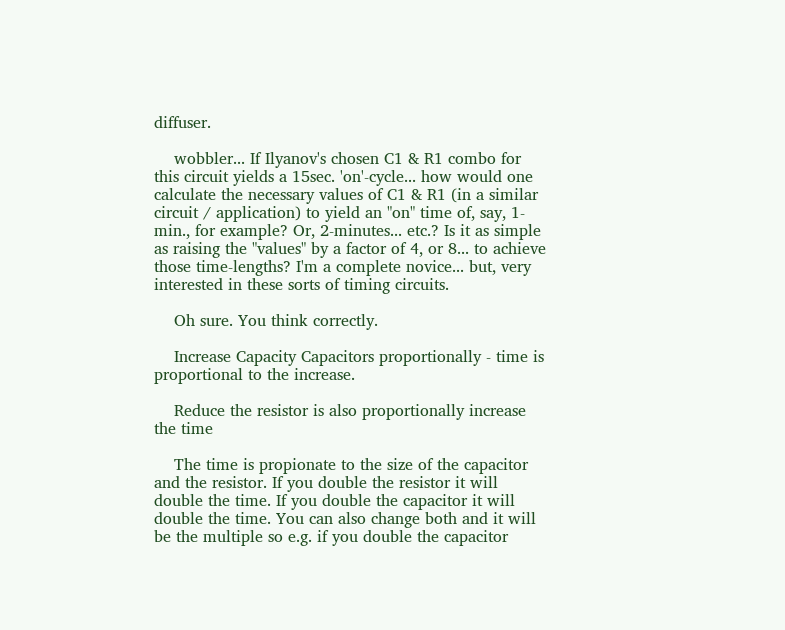diffuser.

    wobbler... If Ilyanov's chosen C1 & R1 combo for this circuit yields a 15sec. 'on'-cycle... how would one calculate the necessary values of C1 & R1 (in a similar circuit / application) to yield an "on" time of, say, 1-min., for example? Or, 2-minutes... etc.? Is it as simple as raising the "values" by a factor of 4, or 8... to achieve those time-lengths? I'm a complete novice... but, very interested in these sorts of timing circuits.

    Oh sure. You think correctly.

    Increase Capacity Capacitors proportionally - time is proportional to the increase.

    Reduce the resistor is also proportionally increase the time

    The time is propionate to the size of the capacitor and the resistor. If you double the resistor it will double the time. If you double the capacitor it will double the time. You can also change both and it will be the multiple so e.g. if you double the capacitor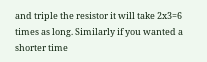and triple the resistor it will take 2x3=6 times as long. Similarly if you wanted a shorter time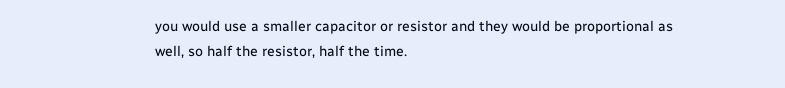you would use a smaller capacitor or resistor and they would be proportional as well, so half the resistor, half the time.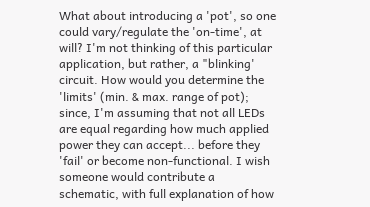What about introducing a 'pot', so one could vary/regulate the 'on-time', at will? I'm not thinking of this particular application, but rather, a "blinking' circuit. How would you determine the 'limits' (min. & max. range of pot); since, I'm assuming that not all LEDs are equal regarding how much applied power they can accept... before they 'fail' or become non-functional. I wish someone would contribute a schematic, with full explanation of how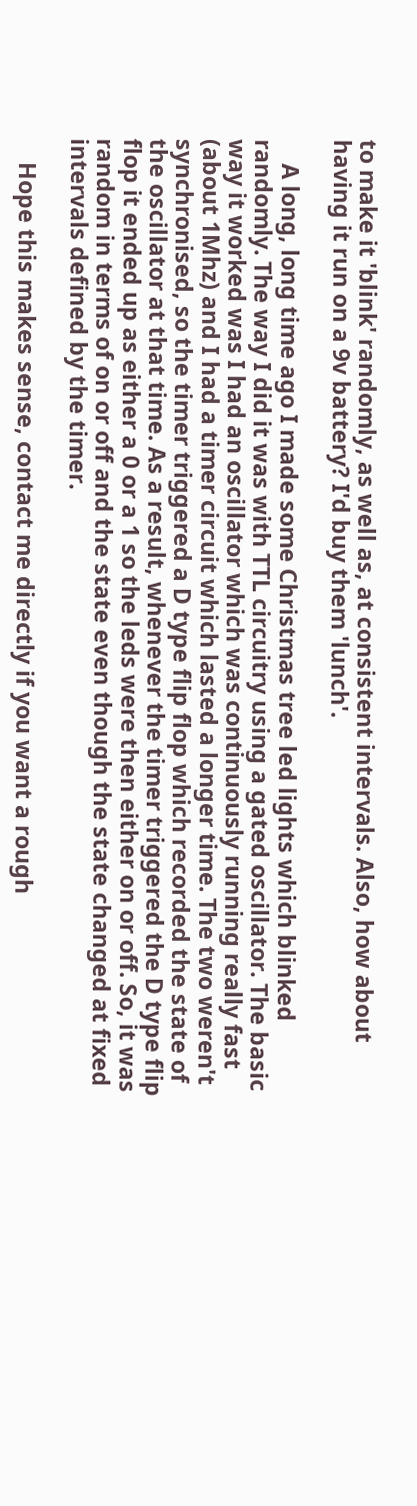to make it 'blink' randomly, as well as, at consistent intervals. Also, how about having it run on a 9v battery? I'd buy them 'lunch'.

    A long, long time ago I made some Christmas tree led lights which blinked randomly. The way I did it was with TTL circuitry using a gated oscillator. The basic way it worked was I had an oscillator which was continuously running really fast (about 1Mhz) and I had a timer circuit which lasted a longer time. The two weren't synchronised, so the timer triggered a D type flip flop which recorded the state of the oscillator at that time. As a result, whenever the timer triggered the D type flip flop it ended up as either a 0 or a 1 so the leds were then either on or off. So, it was random in terms of on or off and the state even though the state changed at fixed intervals defined by the timer.

    Hope this makes sense, contact me directly if you want a rough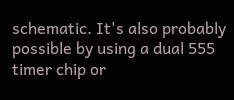schematic. It's also probably possible by using a dual 555 timer chip or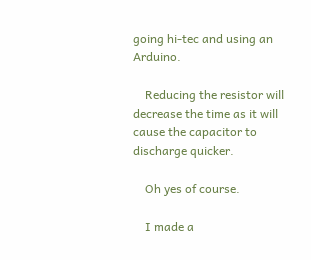going hi-tec and using an Arduino.

    Reducing the resistor will decrease the time as it will cause the capacitor to discharge quicker.

    Oh yes of course.

    I made a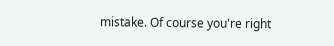mistake. Of course you're right